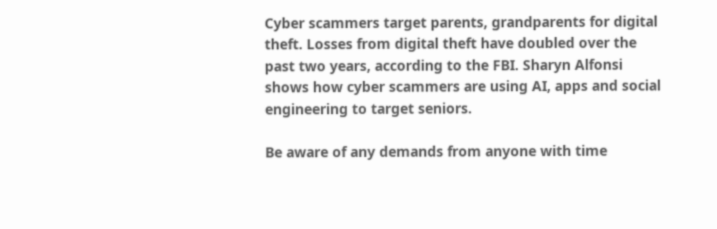Cyber scammers target parents, grandparents for digital theft. Losses from digital theft have doubled over the past two years, according to the FBI. Sharyn Alfonsi shows how cyber scammers are using AI, apps and social engineering to target seniors.

Be aware of any demands from anyone with time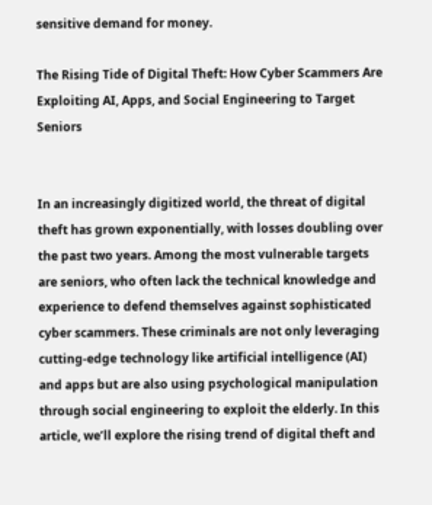sensitive demand for money.

The Rising Tide of Digital Theft: How Cyber Scammers Are Exploiting AI, Apps, and Social Engineering to Target Seniors


In an increasingly digitized world, the threat of digital theft has grown exponentially, with losses doubling over the past two years. Among the most vulnerable targets are seniors, who often lack the technical knowledge and experience to defend themselves against sophisticated cyber scammers. These criminals are not only leveraging cutting-edge technology like artificial intelligence (AI) and apps but are also using psychological manipulation through social engineering to exploit the elderly. In this article, we’ll explore the rising trend of digital theft and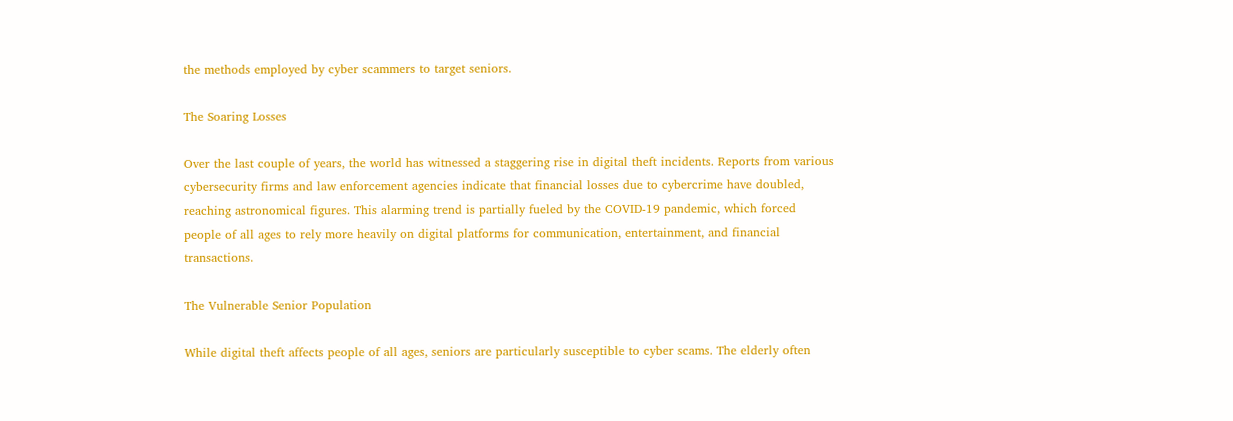the methods employed by cyber scammers to target seniors.

The Soaring Losses

Over the last couple of years, the world has witnessed a staggering rise in digital theft incidents. Reports from various cybersecurity firms and law enforcement agencies indicate that financial losses due to cybercrime have doubled, reaching astronomical figures. This alarming trend is partially fueled by the COVID-19 pandemic, which forced people of all ages to rely more heavily on digital platforms for communication, entertainment, and financial transactions.

The Vulnerable Senior Population

While digital theft affects people of all ages, seniors are particularly susceptible to cyber scams. The elderly often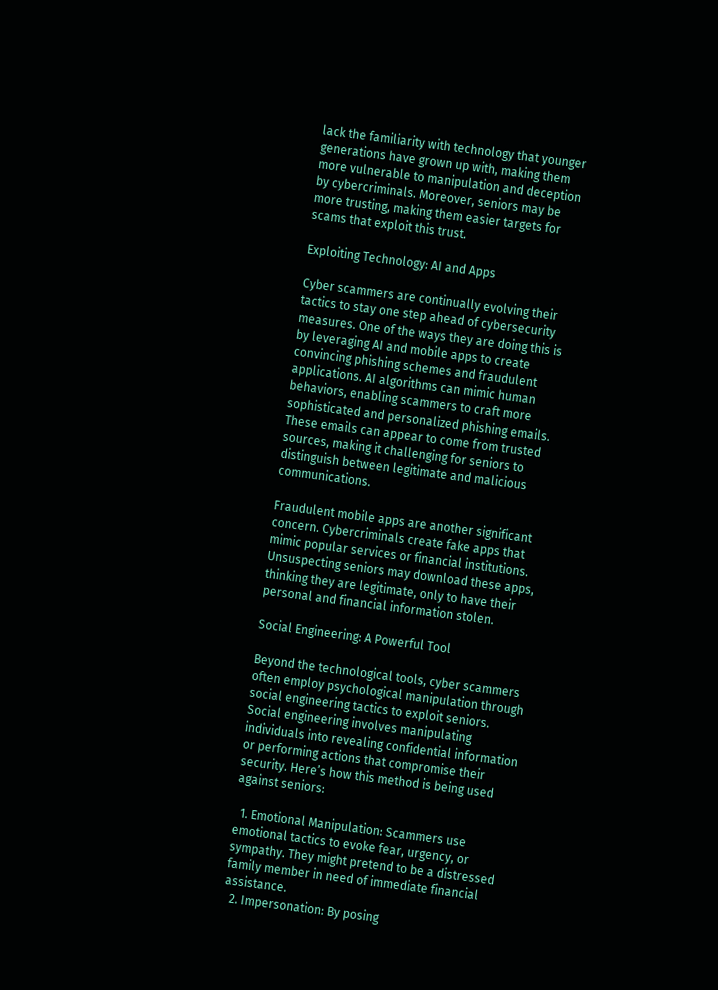lack the familiarity with technology that younger generations have grown up with, making them more vulnerable to manipulation and deception by cybercriminals. Moreover, seniors may be more trusting, making them easier targets for scams that exploit this trust.

Exploiting Technology: AI and Apps

Cyber scammers are continually evolving their tactics to stay one step ahead of cybersecurity measures. One of the ways they are doing this is by leveraging AI and mobile apps to create convincing phishing schemes and fraudulent applications. AI algorithms can mimic human behaviors, enabling scammers to craft more sophisticated and personalized phishing emails. These emails can appear to come from trusted sources, making it challenging for seniors to distinguish between legitimate and malicious communications.

Fraudulent mobile apps are another significant concern. Cybercriminals create fake apps that mimic popular services or financial institutions. Unsuspecting seniors may download these apps, thinking they are legitimate, only to have their personal and financial information stolen.

Social Engineering: A Powerful Tool

Beyond the technological tools, cyber scammers often employ psychological manipulation through social engineering tactics to exploit seniors. Social engineering involves manipulating individuals into revealing confidential information or performing actions that compromise their security. Here’s how this method is being used against seniors:

  1. Emotional Manipulation: Scammers use emotional tactics to evoke fear, urgency, or sympathy. They might pretend to be a distressed family member in need of immediate financial assistance.
  2. Impersonation: By posing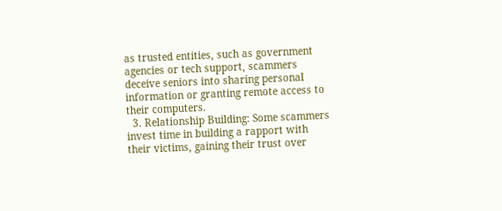as trusted entities, such as government agencies or tech support, scammers deceive seniors into sharing personal information or granting remote access to their computers.
  3. Relationship Building: Some scammers invest time in building a rapport with their victims, gaining their trust over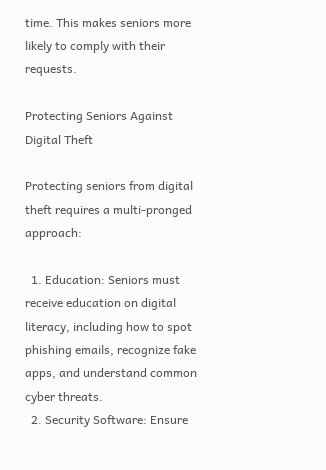time. This makes seniors more likely to comply with their requests.

Protecting Seniors Against Digital Theft

Protecting seniors from digital theft requires a multi-pronged approach:

  1. Education: Seniors must receive education on digital literacy, including how to spot phishing emails, recognize fake apps, and understand common cyber threats.
  2. Security Software: Ensure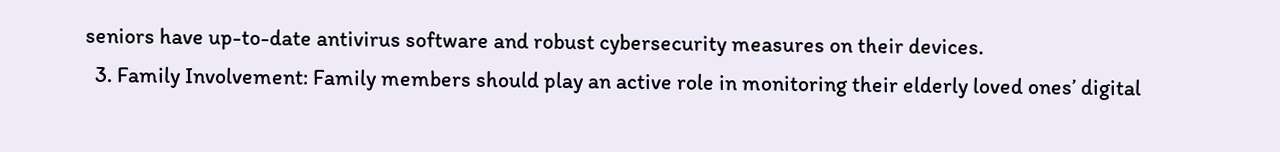seniors have up-to-date antivirus software and robust cybersecurity measures on their devices.
  3. Family Involvement: Family members should play an active role in monitoring their elderly loved ones’ digital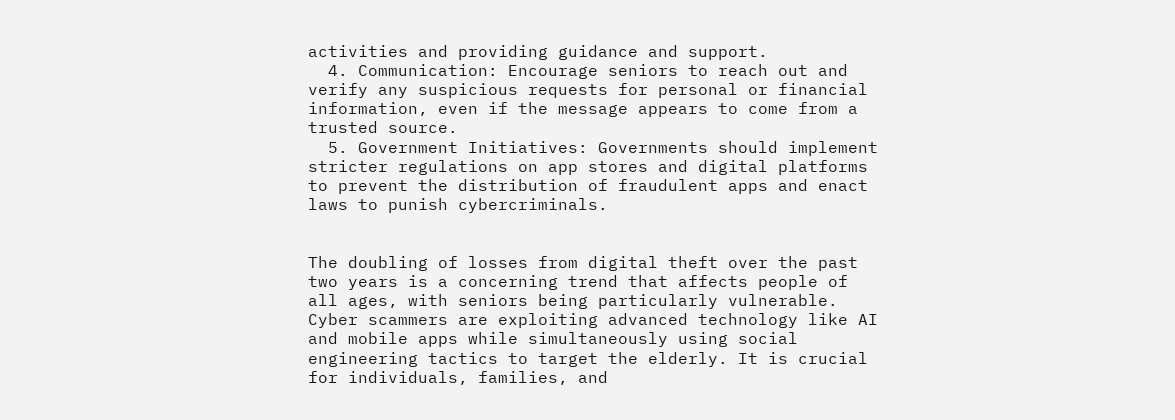activities and providing guidance and support.
  4. Communication: Encourage seniors to reach out and verify any suspicious requests for personal or financial information, even if the message appears to come from a trusted source.
  5. Government Initiatives: Governments should implement stricter regulations on app stores and digital platforms to prevent the distribution of fraudulent apps and enact laws to punish cybercriminals.


The doubling of losses from digital theft over the past two years is a concerning trend that affects people of all ages, with seniors being particularly vulnerable. Cyber scammers are exploiting advanced technology like AI and mobile apps while simultaneously using social engineering tactics to target the elderly. It is crucial for individuals, families, and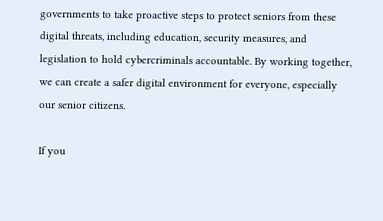governments to take proactive steps to protect seniors from these digital threats, including education, security measures, and legislation to hold cybercriminals accountable. By working together, we can create a safer digital environment for everyone, especially our senior citizens.

If you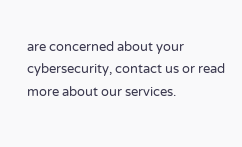are concerned about your cybersecurity, contact us or read more about our services.